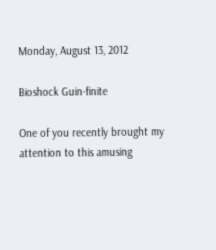Monday, August 13, 2012

Bioshock Guin-finite

One of you recently brought my attention to this amusing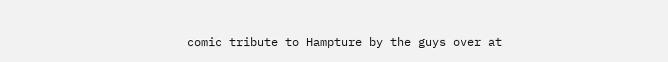comic tribute to Hampture by the guys over at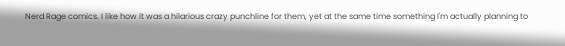Nerd Rage comics. I like how it was a hilarious crazy punchline for them, yet at the same time something I'm actually planning to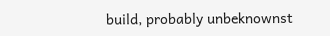build, probably unbeknownst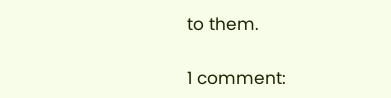to them.

1 comment: